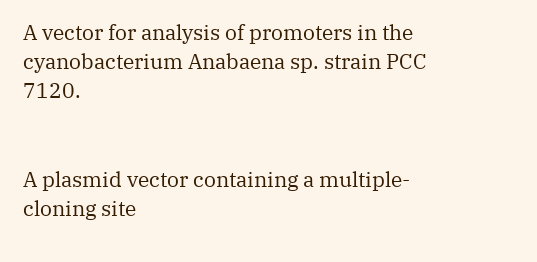A vector for analysis of promoters in the cyanobacterium Anabaena sp. strain PCC 7120.


A plasmid vector containing a multiple-cloning site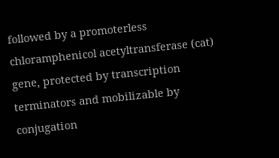followed by a promoterless chloramphenicol acetyltransferase (cat) gene, protected by transcription terminators and mobilizable by conjugation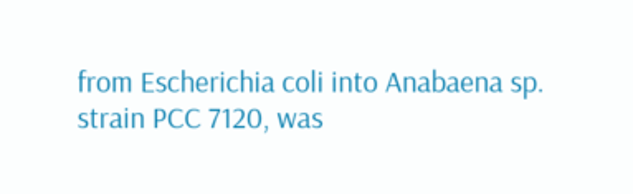from Escherichia coli into Anabaena sp. strain PCC 7120, was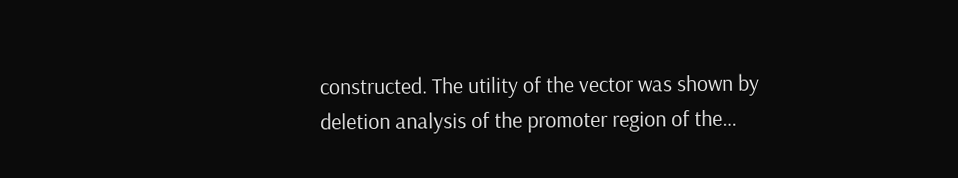constructed. The utility of the vector was shown by deletion analysis of the promoter region of the…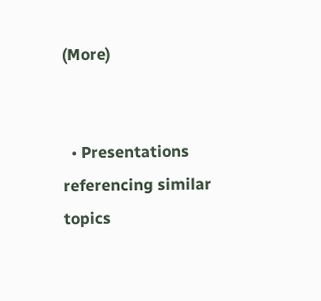(More)


  • Presentations referencing similar topics